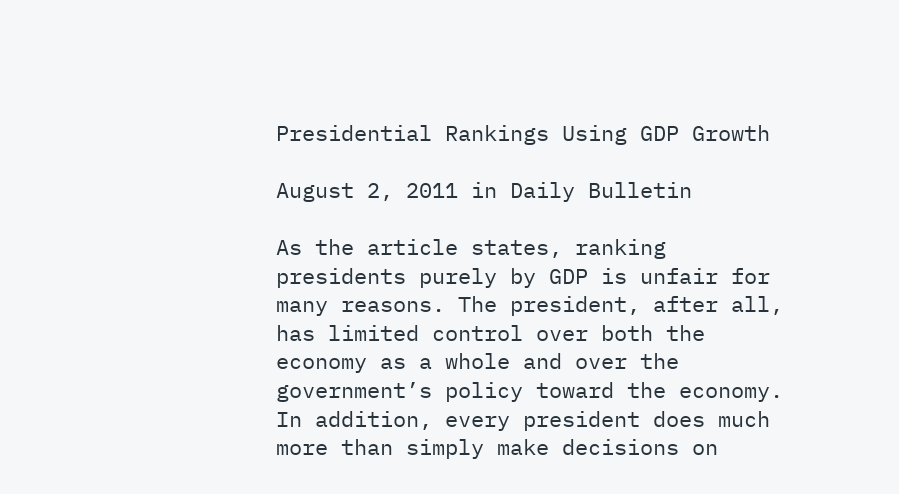Presidential Rankings Using GDP Growth

August 2, 2011 in Daily Bulletin

As the article states, ranking presidents purely by GDP is unfair for many reasons. The president, after all, has limited control over both the economy as a whole and over the government’s policy toward the economy. In addition, every president does much more than simply make decisions on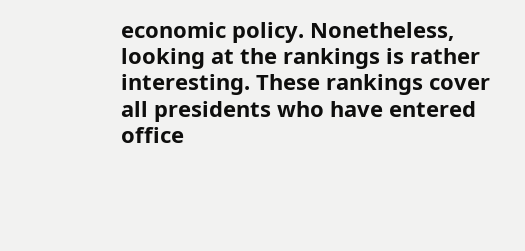economic policy. Nonetheless, looking at the rankings is rather interesting. These rankings cover all presidents who have entered office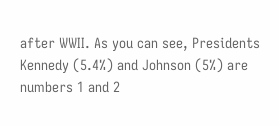after WWII. As you can see, Presidents Kennedy (5.4%) and Johnson (5%) are numbers 1 and 2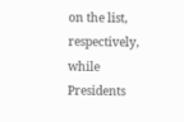on the list, respectively, while Presidents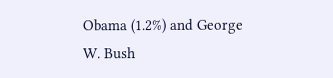Obama (1.2%) and George W. Bush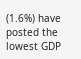(1.6%) have posted the lowest GDP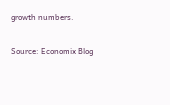growth numbers.

Source: Economix Blog